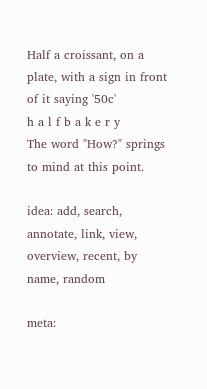Half a croissant, on a plate, with a sign in front of it saying '50c'
h a l f b a k e r y
The word "How?" springs to mind at this point.

idea: add, search, annotate, link, view, overview, recent, by name, random

meta: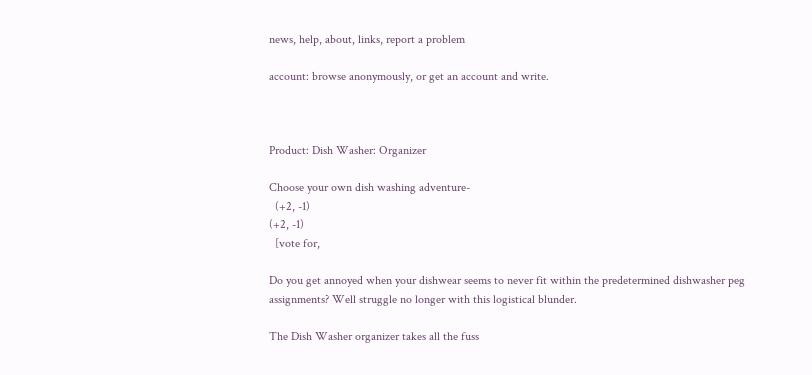news, help, about, links, report a problem

account: browse anonymously, or get an account and write.



Product: Dish Washer: Organizer

Choose your own dish washing adventure-
  (+2, -1)
(+2, -1)
  [vote for,

Do you get annoyed when your dishwear seems to never fit within the predetermined dishwasher peg assignments? Well struggle no longer with this logistical blunder.

The Dish Washer organizer takes all the fuss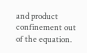and product confinement out of the equation.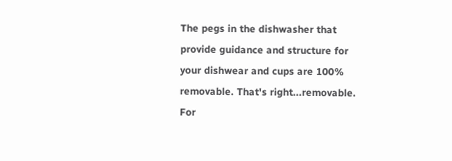The pegs in the dishwasher that provide guidance and structure for your dishwear and cups are 100% removable. That's right...removable. For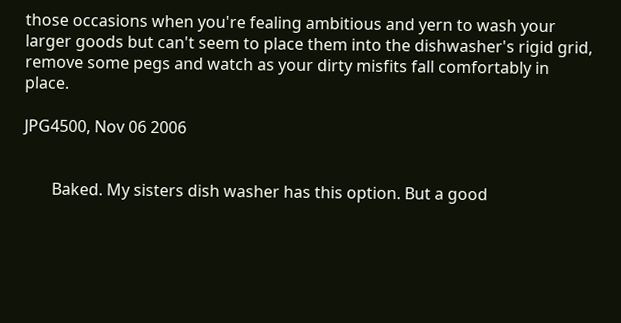those occasions when you're fealing ambitious and yern to wash your larger goods but can't seem to place them into the dishwasher's rigid grid, remove some pegs and watch as your dirty misfits fall comfortably in place.

JPG4500, Nov 06 2006


       Baked. My sisters dish washer has this option. But a good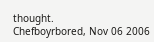thought.
Chefboyrbored, Nov 06 2006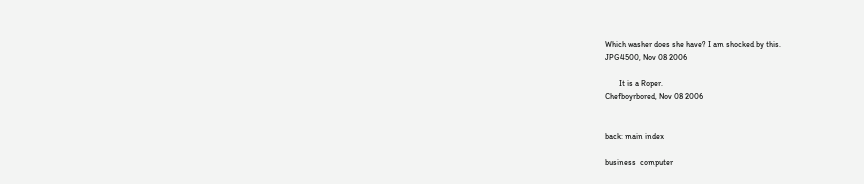Which washer does she have? I am shocked by this.
JPG4500, Nov 08 2006

       It is a Roper.
Chefboyrbored, Nov 08 2006


back: main index

business  computer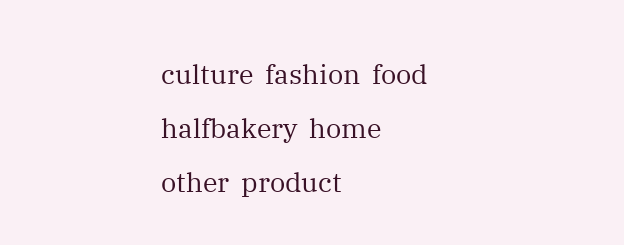culture  fashion  food  halfbakery  home  other  product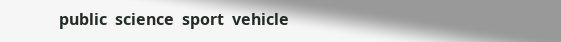public  science  sport  vehicle